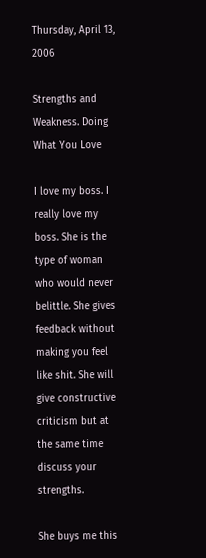Thursday, April 13, 2006

Strengths and Weakness. Doing What You Love

I love my boss. I really love my boss. She is the type of woman who would never belittle. She gives feedback without making you feel like shit. She will give constructive criticism but at the same time discuss your strengths.

She buys me this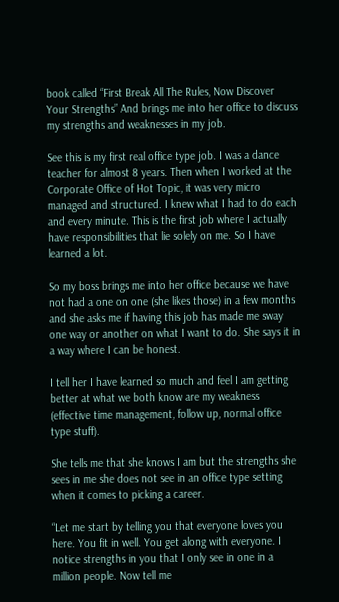book called “First Break All The Rules, Now Discover Your Strengths” And brings me into her office to discuss my strengths and weaknesses in my job.

See this is my first real office type job. I was a dance teacher for almost 8 years. Then when I worked at the Corporate Office of Hot Topic, it was very micro managed and structured. I knew what I had to do each and every minute. This is the first job where I actually have responsibilities that lie solely on me. So I have learned a lot.

So my boss brings me into her office because we have not had a one on one (she likes those) in a few months and she asks me if having this job has made me sway one way or another on what I want to do. She says it in a way where I can be honest.

I tell her I have learned so much and feel I am getting better at what we both know are my weakness (effective time management, follow up, normal office type stuff).

She tells me that she knows I am but the strengths she sees in me she does not see in an office type setting when it comes to picking a career.

“Let me start by telling you that everyone loves you here. You fit in well. You get along with everyone. I notice strengths in you that I only see in one in a million people. Now tell me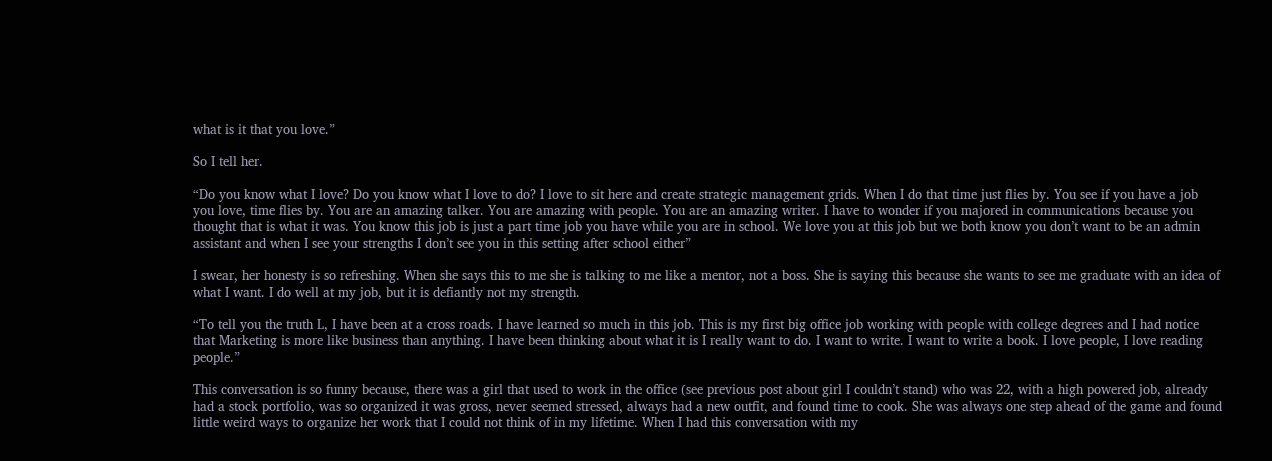what is it that you love.”

So I tell her.

“Do you know what I love? Do you know what I love to do? I love to sit here and create strategic management grids. When I do that time just flies by. You see if you have a job you love, time flies by. You are an amazing talker. You are amazing with people. You are an amazing writer. I have to wonder if you majored in communications because you thought that is what it was. You know this job is just a part time job you have while you are in school. We love you at this job but we both know you don’t want to be an admin assistant and when I see your strengths I don’t see you in this setting after school either”

I swear, her honesty is so refreshing. When she says this to me she is talking to me like a mentor, not a boss. She is saying this because she wants to see me graduate with an idea of what I want. I do well at my job, but it is defiantly not my strength.

“To tell you the truth L, I have been at a cross roads. I have learned so much in this job. This is my first big office job working with people with college degrees and I had notice that Marketing is more like business than anything. I have been thinking about what it is I really want to do. I want to write. I want to write a book. I love people, I love reading people.”

This conversation is so funny because, there was a girl that used to work in the office (see previous post about girl I couldn’t stand) who was 22, with a high powered job, already had a stock portfolio, was so organized it was gross, never seemed stressed, always had a new outfit, and found time to cook. She was always one step ahead of the game and found little weird ways to organize her work that I could not think of in my lifetime. When I had this conversation with my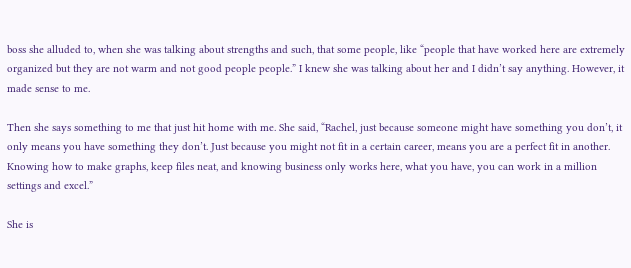boss she alluded to, when she was talking about strengths and such, that some people, like “people that have worked here are extremely organized but they are not warm and not good people people.” I knew she was talking about her and I didn’t say anything. However, it made sense to me.

Then she says something to me that just hit home with me. She said, “Rachel, just because someone might have something you don’t, it only means you have something they don’t. Just because you might not fit in a certain career, means you are a perfect fit in another. Knowing how to make graphs, keep files neat, and knowing business only works here, what you have, you can work in a million settings and excel.”

She is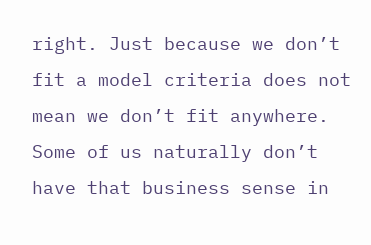right. Just because we don’t fit a model criteria does not mean we don’t fit anywhere. Some of us naturally don’t have that business sense in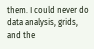them. I could never do data analysis, grids, and the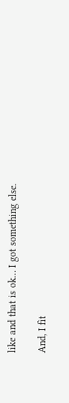like and that is ok… I got something else.

And, I fit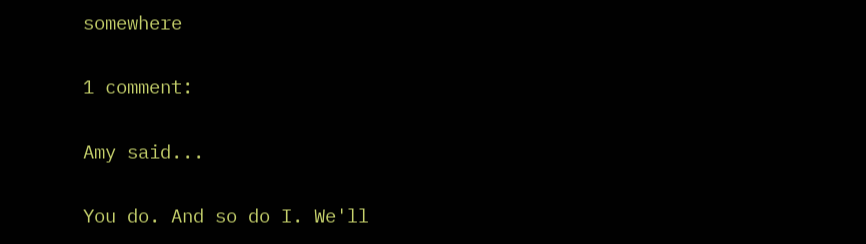somewhere

1 comment:

Amy said...

You do. And so do I. We'll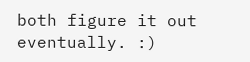both figure it out eventually. :)